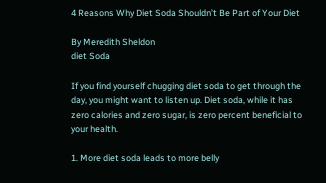4 Reasons Why Diet Soda Shouldn’t Be Part of Your Diet

By Meredith Sheldon
diet Soda

If you find yourself chugging diet soda to get through the day, you might want to listen up. Diet soda, while it has zero calories and zero sugar, is zero percent beneficial to your health.

1. More diet soda leads to more belly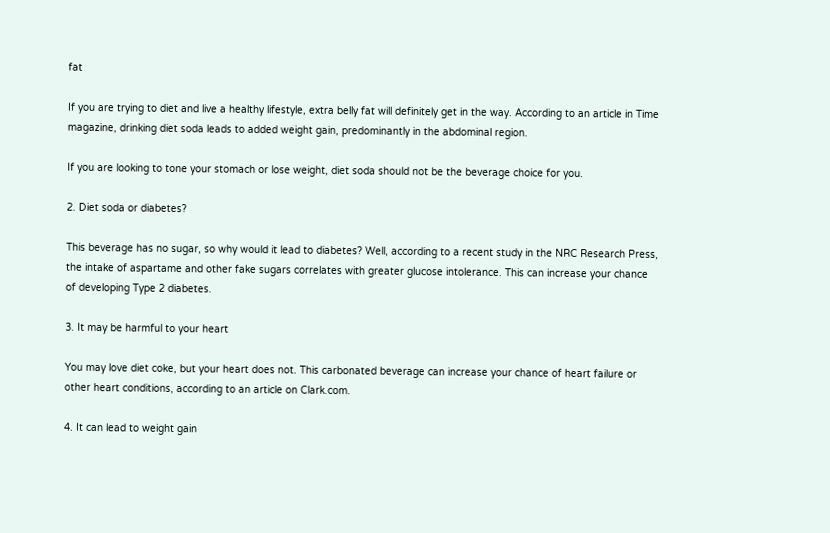fat

If you are trying to diet and live a healthy lifestyle, extra belly fat will definitely get in the way. According to an article in Time magazine, drinking diet soda leads to added weight gain, predominantly in the abdominal region.

If you are looking to tone your stomach or lose weight, diet soda should not be the beverage choice for you.

2. Diet soda or diabetes?

This beverage has no sugar, so why would it lead to diabetes? Well, according to a recent study in the NRC Research Press, the intake of aspartame and other fake sugars correlates with greater glucose intolerance. This can increase your chance of developing Type 2 diabetes.

3. It may be harmful to your heart

You may love diet coke, but your heart does not. This carbonated beverage can increase your chance of heart failure or other heart conditions, according to an article on Clark.com.

4. It can lead to weight gain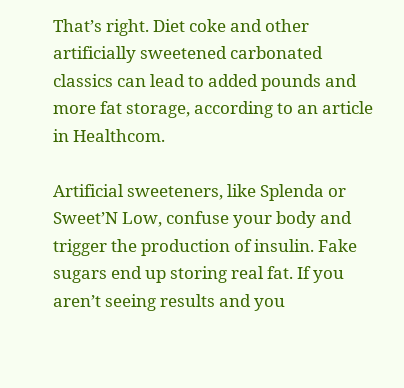That’s right. Diet coke and other artificially sweetened carbonated classics can lead to added pounds and more fat storage, according to an article in Healthcom.

Artificial sweeteners, like Splenda or Sweet’N Low, confuse your body and trigger the production of insulin. Fake sugars end up storing real fat. If you aren’t seeing results and you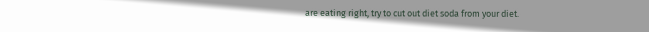are eating right, try to cut out diet soda from your diet.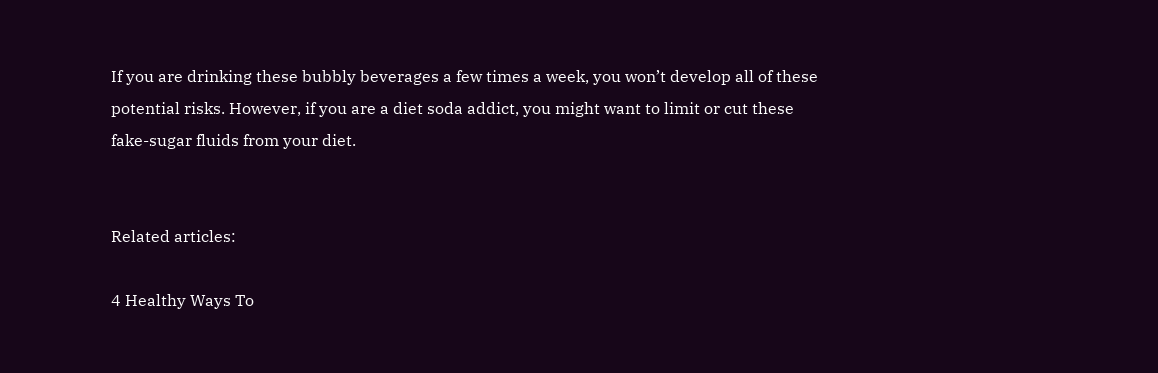If you are drinking these bubbly beverages a few times a week, you won’t develop all of these potential risks. However, if you are a diet soda addict, you might want to limit or cut these fake-sugar fluids from your diet.


Related articles:

4 Healthy Ways To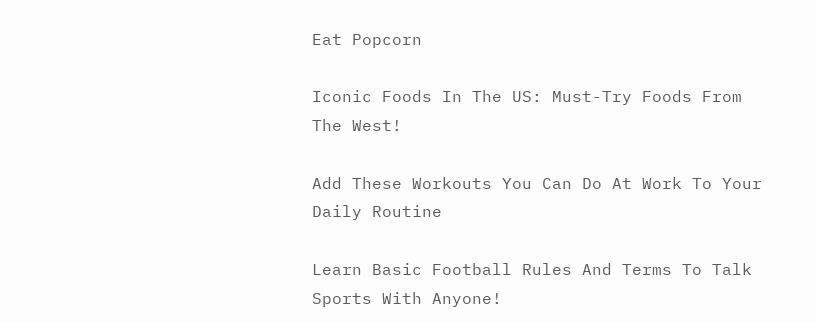Eat Popcorn

Iconic Foods In The US: Must-Try Foods From The West!

Add These Workouts You Can Do At Work To Your Daily Routine

Learn Basic Football Rules And Terms To Talk Sports With Anyone!